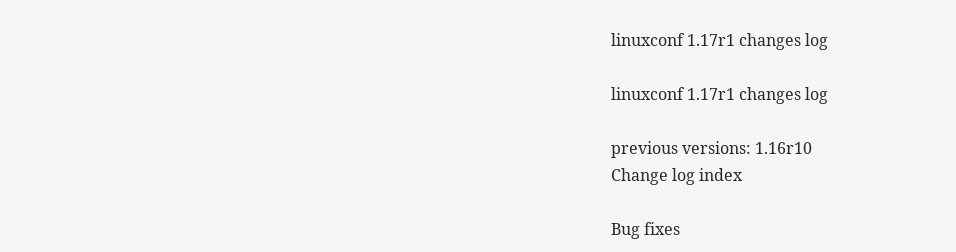linuxconf 1.17r1 changes log

linuxconf 1.17r1 changes log

previous versions: 1.16r10
Change log index

Bug fixes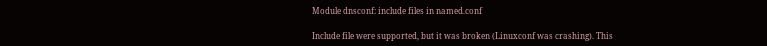Module dnsconf: include files in named.conf

Include file were supported, but it was broken (Linuxconf was crashing). This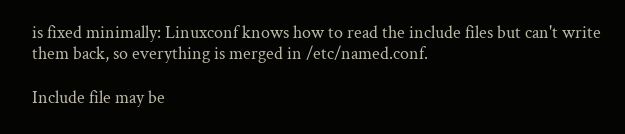is fixed minimally: Linuxconf knows how to read the include files but can't write them back, so everything is merged in /etc/named.conf.

Include file may be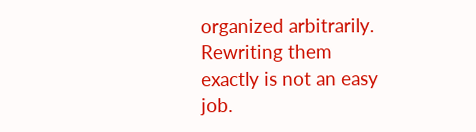organized arbitrarily. Rewriting them exactly is not an easy job.